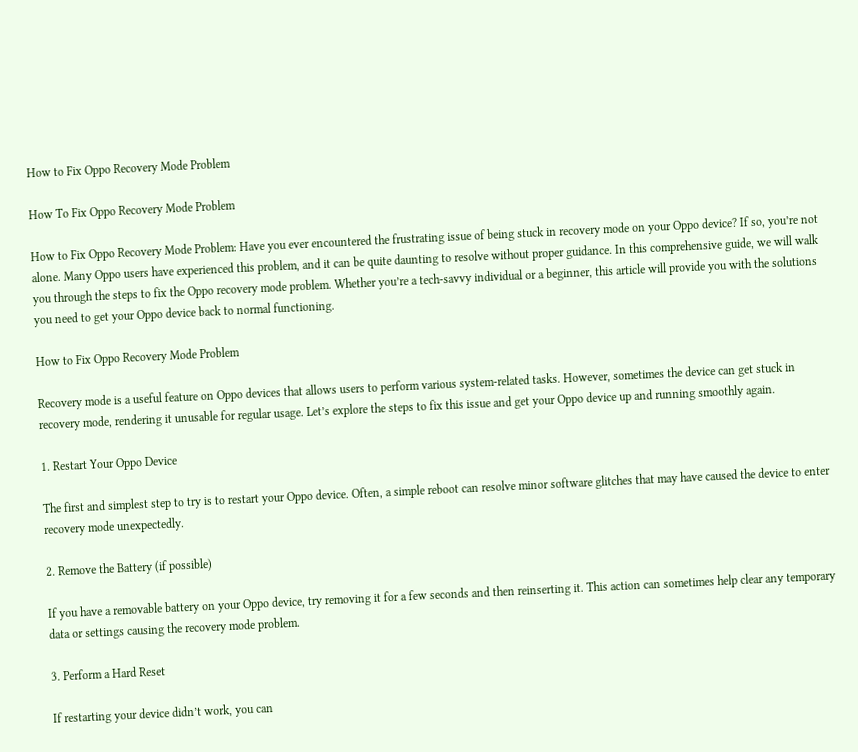How to Fix Oppo Recovery Mode Problem

How To Fix Oppo Recovery Mode Problem

How to Fix Oppo Recovery Mode Problem: Have you ever encountered the frustrating issue of being stuck in recovery mode on your Oppo device? If so, you’re not alone. Many Oppo users have experienced this problem, and it can be quite daunting to resolve without proper guidance. In this comprehensive guide, we will walk you through the steps to fix the Oppo recovery mode problem. Whether you’re a tech-savvy individual or a beginner, this article will provide you with the solutions you need to get your Oppo device back to normal functioning.

How to Fix Oppo Recovery Mode Problem

Recovery mode is a useful feature on Oppo devices that allows users to perform various system-related tasks. However, sometimes the device can get stuck in recovery mode, rendering it unusable for regular usage. Let’s explore the steps to fix this issue and get your Oppo device up and running smoothly again.

1. Restart Your Oppo Device

The first and simplest step to try is to restart your Oppo device. Often, a simple reboot can resolve minor software glitches that may have caused the device to enter recovery mode unexpectedly.

2. Remove the Battery (if possible)

If you have a removable battery on your Oppo device, try removing it for a few seconds and then reinserting it. This action can sometimes help clear any temporary data or settings causing the recovery mode problem.

3. Perform a Hard Reset

If restarting your device didn’t work, you can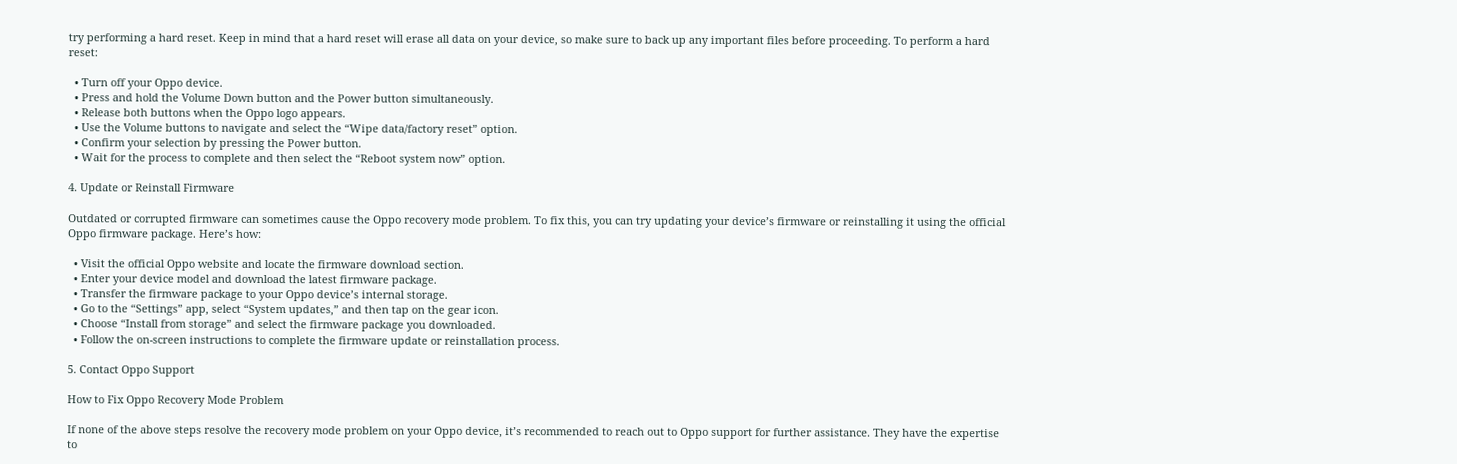try performing a hard reset. Keep in mind that a hard reset will erase all data on your device, so make sure to back up any important files before proceeding. To perform a hard reset:

  • Turn off your Oppo device.
  • Press and hold the Volume Down button and the Power button simultaneously.
  • Release both buttons when the Oppo logo appears.
  • Use the Volume buttons to navigate and select the “Wipe data/factory reset” option.
  • Confirm your selection by pressing the Power button.
  • Wait for the process to complete and then select the “Reboot system now” option.

4. Update or Reinstall Firmware

Outdated or corrupted firmware can sometimes cause the Oppo recovery mode problem. To fix this, you can try updating your device’s firmware or reinstalling it using the official Oppo firmware package. Here’s how:

  • Visit the official Oppo website and locate the firmware download section.
  • Enter your device model and download the latest firmware package.
  • Transfer the firmware package to your Oppo device’s internal storage.
  • Go to the “Settings” app, select “System updates,” and then tap on the gear icon.
  • Choose “Install from storage” and select the firmware package you downloaded.
  • Follow the on-screen instructions to complete the firmware update or reinstallation process.

5. Contact Oppo Support

How to Fix Oppo Recovery Mode Problem

If none of the above steps resolve the recovery mode problem on your Oppo device, it’s recommended to reach out to Oppo support for further assistance. They have the expertise to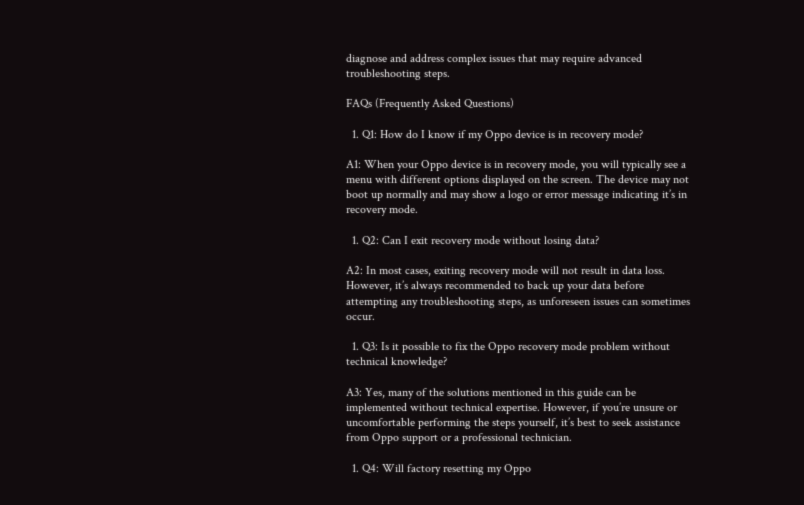diagnose and address complex issues that may require advanced troubleshooting steps.

FAQs (Frequently Asked Questions)

  1. Q1: How do I know if my Oppo device is in recovery mode?

A1: When your Oppo device is in recovery mode, you will typically see a menu with different options displayed on the screen. The device may not boot up normally and may show a logo or error message indicating it’s in recovery mode.

  1. Q2: Can I exit recovery mode without losing data?

A2: In most cases, exiting recovery mode will not result in data loss. However, it’s always recommended to back up your data before attempting any troubleshooting steps, as unforeseen issues can sometimes occur.

  1. Q3: Is it possible to fix the Oppo recovery mode problem without technical knowledge?

A3: Yes, many of the solutions mentioned in this guide can be implemented without technical expertise. However, if you’re unsure or uncomfortable performing the steps yourself, it’s best to seek assistance from Oppo support or a professional technician.

  1. Q4: Will factory resetting my Oppo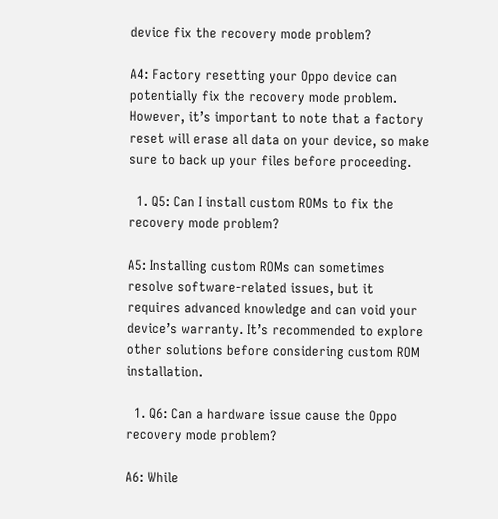device fix the recovery mode problem?

A4: Factory resetting your Oppo device can potentially fix the recovery mode problem. However, it’s important to note that a factory reset will erase all data on your device, so make sure to back up your files before proceeding.

  1. Q5: Can I install custom ROMs to fix the recovery mode problem?

A5: Installing custom ROMs can sometimes resolve software-related issues, but it requires advanced knowledge and can void your device’s warranty. It’s recommended to explore other solutions before considering custom ROM installation.

  1. Q6: Can a hardware issue cause the Oppo recovery mode problem?

A6: While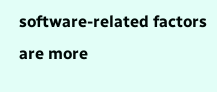software-related factors are more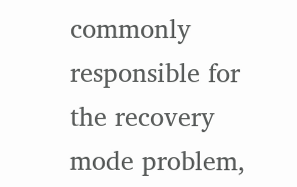commonly responsible for the recovery mode problem,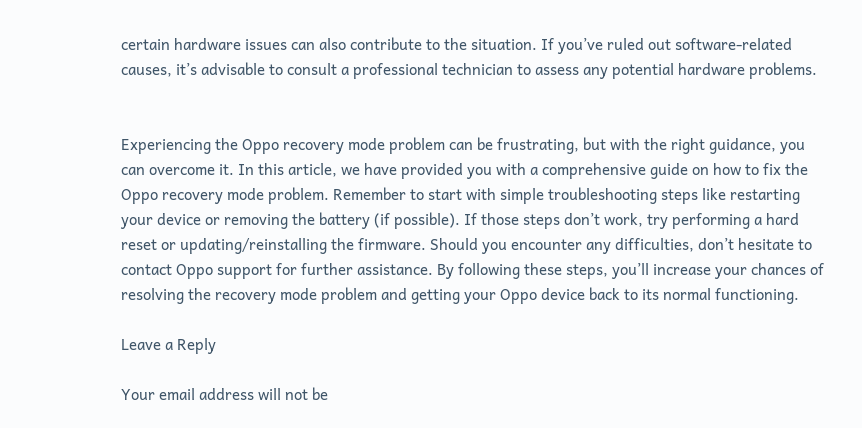certain hardware issues can also contribute to the situation. If you’ve ruled out software-related causes, it’s advisable to consult a professional technician to assess any potential hardware problems.


Experiencing the Oppo recovery mode problem can be frustrating, but with the right guidance, you can overcome it. In this article, we have provided you with a comprehensive guide on how to fix the Oppo recovery mode problem. Remember to start with simple troubleshooting steps like restarting your device or removing the battery (if possible). If those steps don’t work, try performing a hard reset or updating/reinstalling the firmware. Should you encounter any difficulties, don’t hesitate to contact Oppo support for further assistance. By following these steps, you’ll increase your chances of resolving the recovery mode problem and getting your Oppo device back to its normal functioning.

Leave a Reply

Your email address will not be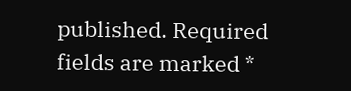published. Required fields are marked *